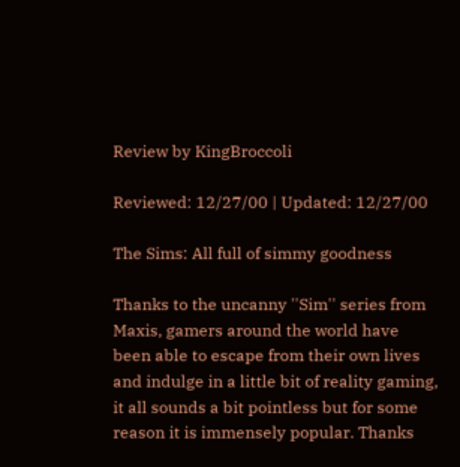Review by KingBroccoli

Reviewed: 12/27/00 | Updated: 12/27/00

The Sims: All full of simmy goodness

Thanks to the uncanny ''Sim'' series from Maxis, gamers around the world have been able to escape from their own lives and indulge in a little bit of reality gaming, it all sounds a bit pointless but for some reason it is immensely popular. Thanks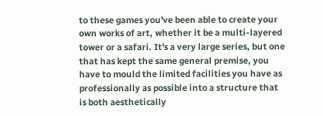to these games you've been able to create your own works of art, whether it be a multi-layered tower or a safari. It's a very large series, but one that has kept the same general premise, you have to mould the limited facilities you have as professionally as possible into a structure that is both aesthetically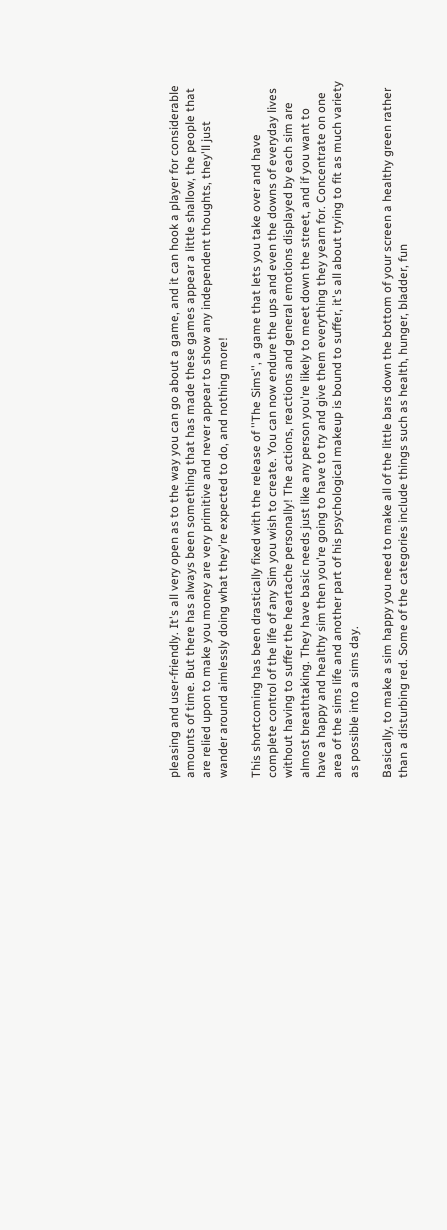pleasing and user-friendly. It's all very open as to the way you can go about a game, and it can hook a player for considerable amounts of time. But there has always been something that has made these games appear a little shallow, the people that are relied upon to make you money are very primitive and never appear to show any independent thoughts, they'll just wander around aimlessly doing what they're expected to do, and nothing more!

This shortcoming has been drastically fixed with the release of ''The Sims'', a game that lets you take over and have complete control of the life of any Sim you wish to create. You can now endure the ups and even the downs of everyday lives without having to suffer the heartache personally! The actions, reactions and general emotions displayed by each sim are almost breathtaking. They have basic needs just like any person you're likely to meet down the street, and if you want to have a happy and healthy sim then you're going to have to try and give them everything they yearn for. Concentrate on one area of the sims life and another part of his psychological makeup is bound to suffer, it's all about trying to fit as much variety as possible into a sims day.

Basically, to make a sim happy you need to make all of the little bars down the bottom of your screen a healthy green rather than a disturbing red. Some of the categories include things such as health, hunger, bladder, fun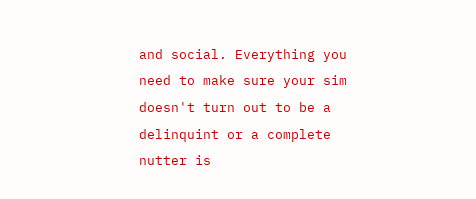and social. Everything you need to make sure your sim doesn't turn out to be a delinquint or a complete nutter is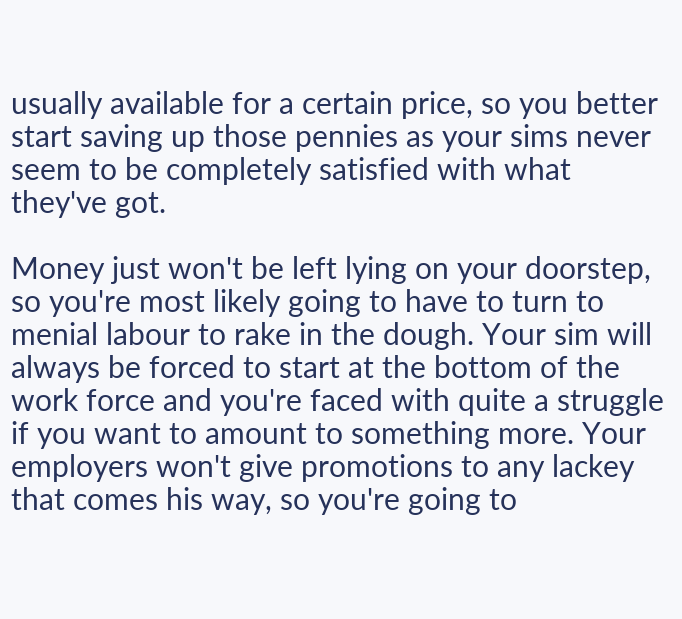usually available for a certain price, so you better start saving up those pennies as your sims never seem to be completely satisfied with what they've got.

Money just won't be left lying on your doorstep, so you're most likely going to have to turn to menial labour to rake in the dough. Your sim will always be forced to start at the bottom of the work force and you're faced with quite a struggle if you want to amount to something more. Your employers won't give promotions to any lackey that comes his way, so you're going to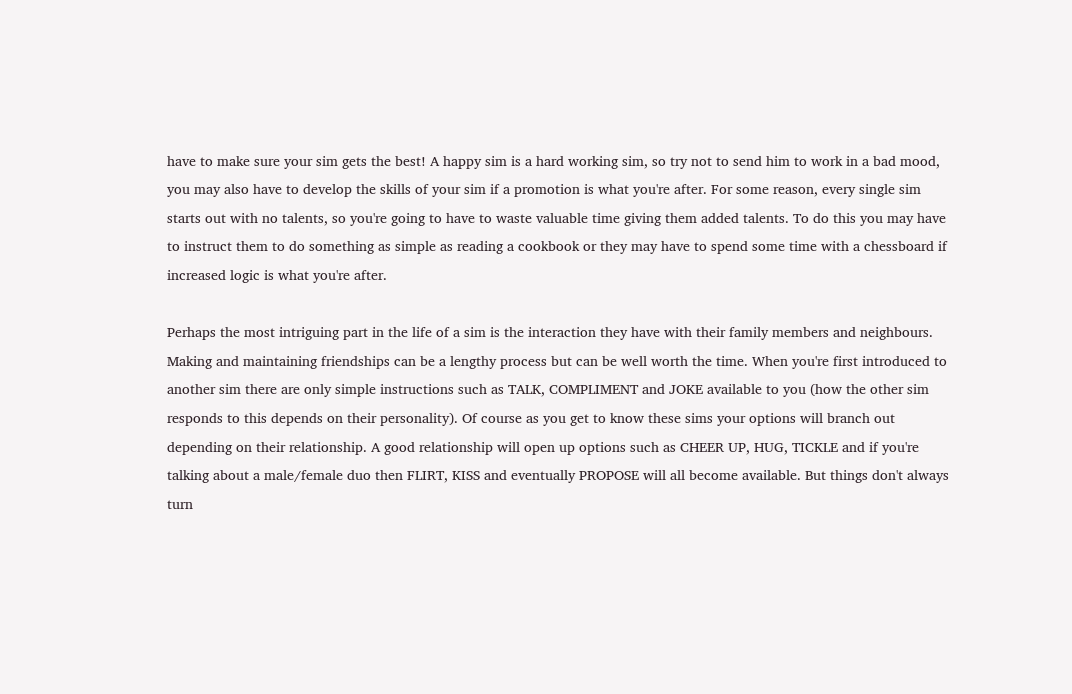have to make sure your sim gets the best! A happy sim is a hard working sim, so try not to send him to work in a bad mood, you may also have to develop the skills of your sim if a promotion is what you're after. For some reason, every single sim starts out with no talents, so you're going to have to waste valuable time giving them added talents. To do this you may have to instruct them to do something as simple as reading a cookbook or they may have to spend some time with a chessboard if increased logic is what you're after.

Perhaps the most intriguing part in the life of a sim is the interaction they have with their family members and neighbours. Making and maintaining friendships can be a lengthy process but can be well worth the time. When you're first introduced to another sim there are only simple instructions such as TALK, COMPLIMENT and JOKE available to you (how the other sim responds to this depends on their personality). Of course as you get to know these sims your options will branch out depending on their relationship. A good relationship will open up options such as CHEER UP, HUG, TICKLE and if you're talking about a male/female duo then FLIRT, KISS and eventually PROPOSE will all become available. But things don't always turn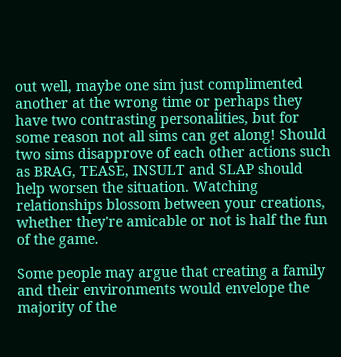out well, maybe one sim just complimented another at the wrong time or perhaps they have two contrasting personalities, but for some reason not all sims can get along! Should two sims disapprove of each other actions such as BRAG, TEASE, INSULT and SLAP should help worsen the situation. Watching relationships blossom between your creations, whether they're amicable or not is half the fun of the game.

Some people may argue that creating a family and their environments would envelope the majority of the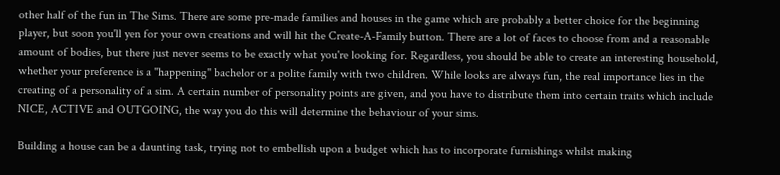other half of the fun in The Sims. There are some pre-made families and houses in the game which are probably a better choice for the beginning player, but soon you'll yen for your own creations and will hit the Create-A-Family button. There are a lot of faces to choose from and a reasonable amount of bodies, but there just never seems to be exactly what you're looking for. Regardless, you should be able to create an interesting household, whether your preference is a ''happening'' bachelor or a polite family with two children. While looks are always fun, the real importance lies in the creating of a personality of a sim. A certain number of personality points are given, and you have to distribute them into certain traits which include NICE, ACTIVE and OUTGOING, the way you do this will determine the behaviour of your sims.

Building a house can be a daunting task, trying not to embellish upon a budget which has to incorporate furnishings whilst making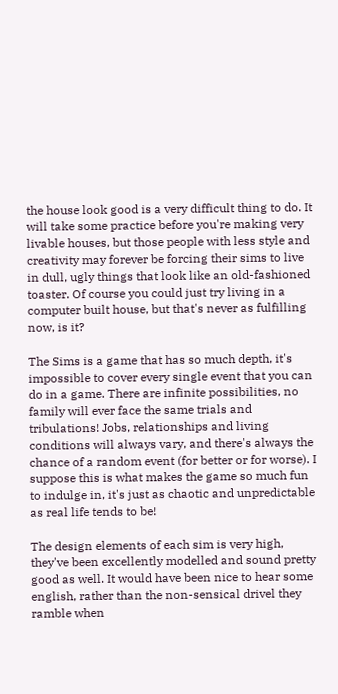the house look good is a very difficult thing to do. It will take some practice before you're making very livable houses, but those people with less style and creativity may forever be forcing their sims to live in dull, ugly things that look like an old-fashioned toaster. Of course you could just try living in a computer built house, but that's never as fulfilling now, is it?

The Sims is a game that has so much depth, it's impossible to cover every single event that you can do in a game. There are infinite possibilities, no family will ever face the same trials and tribulations! Jobs, relationships and living conditions will always vary, and there's always the chance of a random event (for better or for worse). I suppose this is what makes the game so much fun to indulge in, it's just as chaotic and unpredictable as real life tends to be!

The design elements of each sim is very high, they've been excellently modelled and sound pretty good as well. It would have been nice to hear some english, rather than the non-sensical drivel they ramble when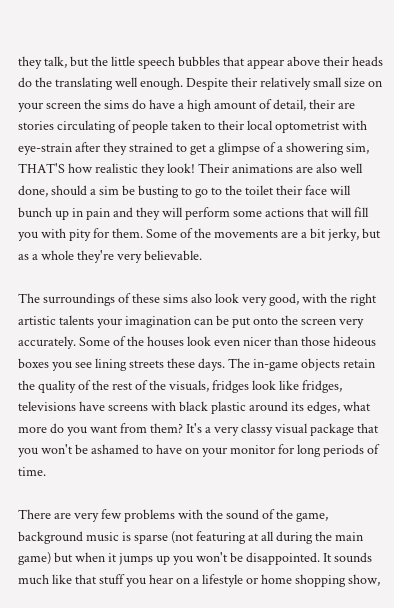they talk, but the little speech bubbles that appear above their heads do the translating well enough. Despite their relatively small size on your screen the sims do have a high amount of detail, their are stories circulating of people taken to their local optometrist with eye-strain after they strained to get a glimpse of a showering sim, THAT'S how realistic they look! Their animations are also well done, should a sim be busting to go to the toilet their face will bunch up in pain and they will perform some actions that will fill you with pity for them. Some of the movements are a bit jerky, but as a whole they're very believable.

The surroundings of these sims also look very good, with the right artistic talents your imagination can be put onto the screen very accurately. Some of the houses look even nicer than those hideous boxes you see lining streets these days. The in-game objects retain the quality of the rest of the visuals, fridges look like fridges, televisions have screens with black plastic around its edges, what more do you want from them? It's a very classy visual package that you won't be ashamed to have on your monitor for long periods of time.

There are very few problems with the sound of the game, background music is sparse (not featuring at all during the main game) but when it jumps up you won't be disappointed. It sounds much like that stuff you hear on a lifestyle or home shopping show,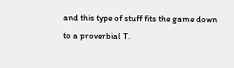and this type of stuff fits the game down to a proverbial T.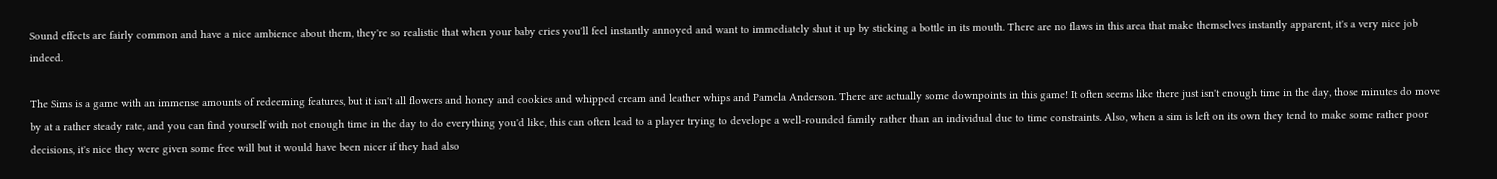Sound effects are fairly common and have a nice ambience about them, they're so realistic that when your baby cries you'll feel instantly annoyed and want to immediately shut it up by sticking a bottle in its mouth. There are no flaws in this area that make themselves instantly apparent, it's a very nice job indeed.

The Sims is a game with an immense amounts of redeeming features, but it isn't all flowers and honey and cookies and whipped cream and leather whips and Pamela Anderson. There are actually some downpoints in this game! It often seems like there just isn't enough time in the day, those minutes do move by at a rather steady rate, and you can find yourself with not enough time in the day to do everything you'd like, this can often lead to a player trying to develope a well-rounded family rather than an individual due to time constraints. Also, when a sim is left on its own they tend to make some rather poor decisions, it's nice they were given some free will but it would have been nicer if they had also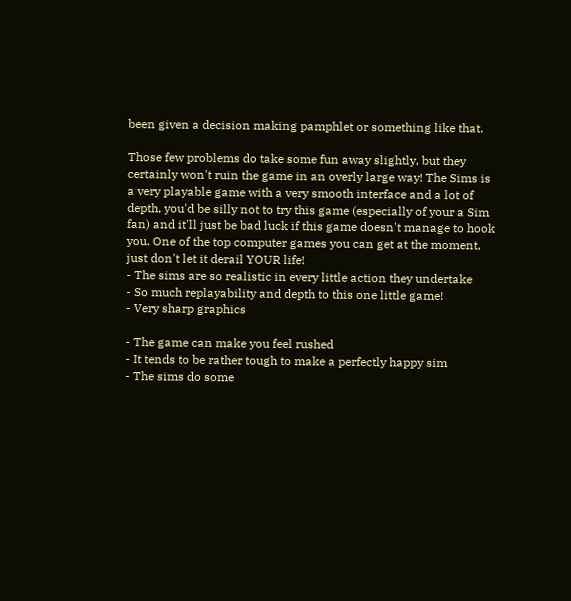been given a decision making pamphlet or something like that.

Those few problems do take some fun away slightly, but they certainly won't ruin the game in an overly large way! The Sims is a very playable game with a very smooth interface and a lot of depth, you'd be silly not to try this game (especially of your a Sim fan) and it'll just be bad luck if this game doesn't manage to hook you. One of the top computer games you can get at the moment, just don't let it derail YOUR life!
- The sims are so realistic in every little action they undertake
- So much replayability and depth to this one little game!
- Very sharp graphics

- The game can make you feel rushed
- It tends to be rather tough to make a perfectly happy sim
- The sims do some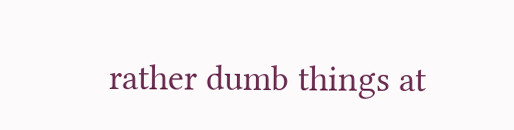rather dumb things at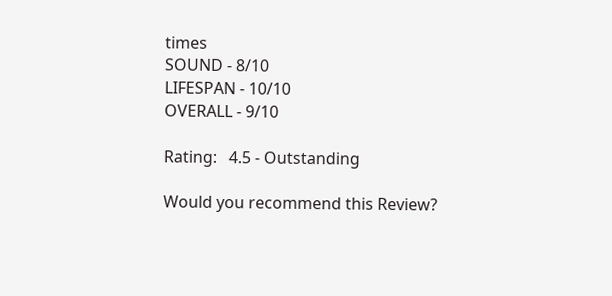times
SOUND - 8/10
LIFESPAN - 10/10
OVERALL - 9/10

Rating:   4.5 - Outstanding

Would you recommend this Review?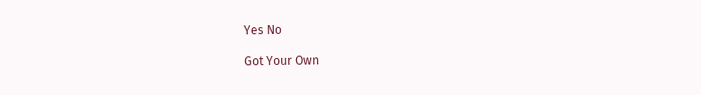Yes No

Got Your Own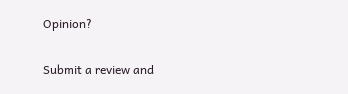Opinion?

Submit a review and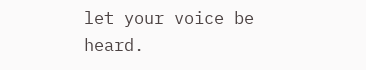let your voice be heard.